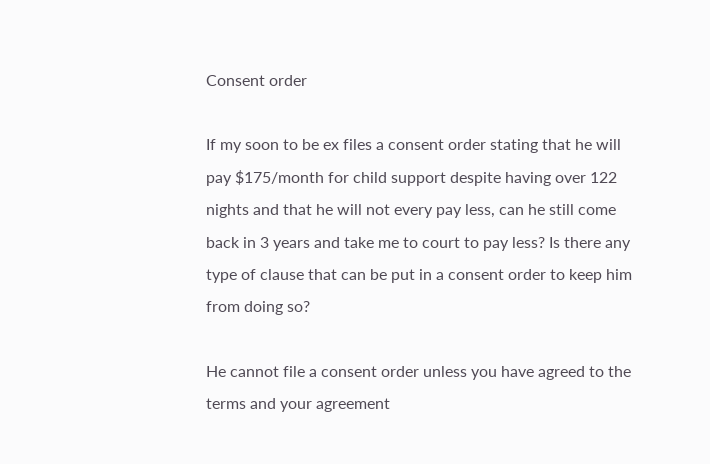Consent order

If my soon to be ex files a consent order stating that he will pay $175/month for child support despite having over 122 nights and that he will not every pay less, can he still come back in 3 years and take me to court to pay less? Is there any type of clause that can be put in a consent order to keep him from doing so?

He cannot file a consent order unless you have agreed to the terms and your agreement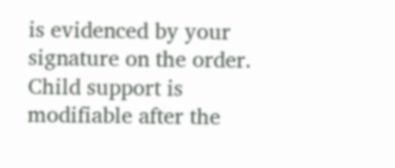is evidenced by your signature on the order. Child support is modifiable after the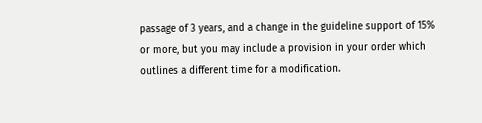passage of 3 years, and a change in the guideline support of 15% or more, but you may include a provision in your order which outlines a different time for a modification.